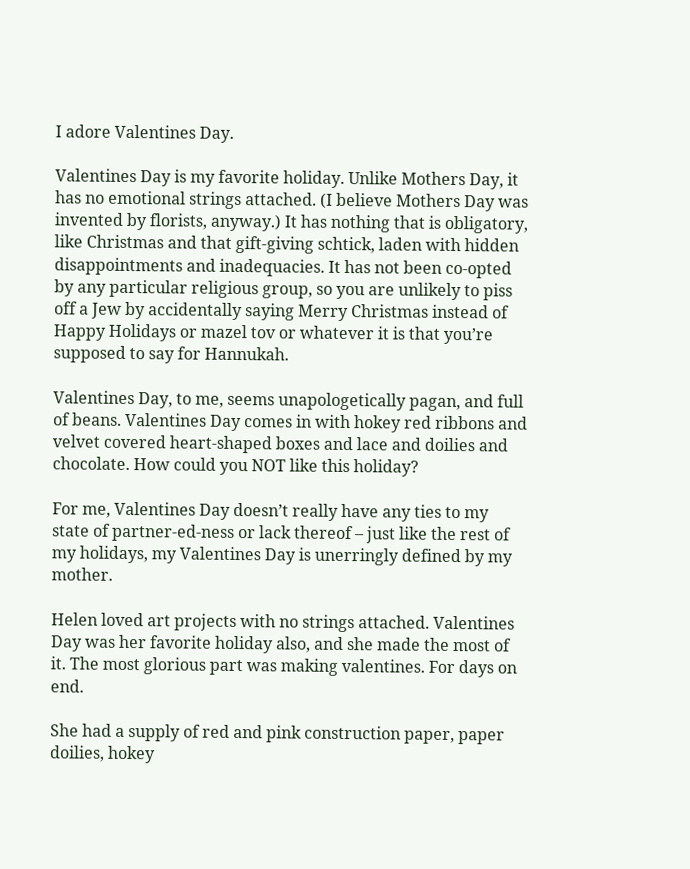I adore Valentines Day.

Valentines Day is my favorite holiday. Unlike Mothers Day, it has no emotional strings attached. (I believe Mothers Day was invented by florists, anyway.) It has nothing that is obligatory, like Christmas and that gift-giving schtick, laden with hidden disappointments and inadequacies. It has not been co-opted by any particular religious group, so you are unlikely to piss off a Jew by accidentally saying Merry Christmas instead of Happy Holidays or mazel tov or whatever it is that you’re supposed to say for Hannukah.

Valentines Day, to me, seems unapologetically pagan, and full of beans. Valentines Day comes in with hokey red ribbons and velvet covered heart-shaped boxes and lace and doilies and chocolate. How could you NOT like this holiday?

For me, Valentines Day doesn’t really have any ties to my state of partner-ed-ness or lack thereof – just like the rest of my holidays, my Valentines Day is unerringly defined by my mother.

Helen loved art projects with no strings attached. Valentines Day was her favorite holiday also, and she made the most of it. The most glorious part was making valentines. For days on end.

She had a supply of red and pink construction paper, paper doilies, hokey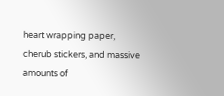heart wrapping paper, cherub stickers, and massive amounts of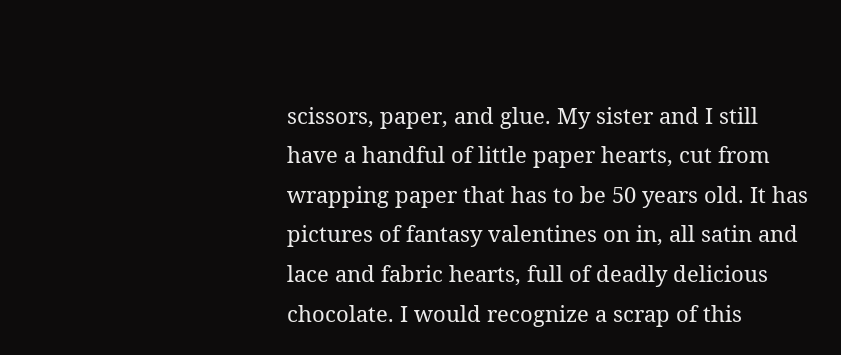scissors, paper, and glue. My sister and I still have a handful of little paper hearts, cut from wrapping paper that has to be 50 years old. It has pictures of fantasy valentines on in, all satin and lace and fabric hearts, full of deadly delicious chocolate. I would recognize a scrap of this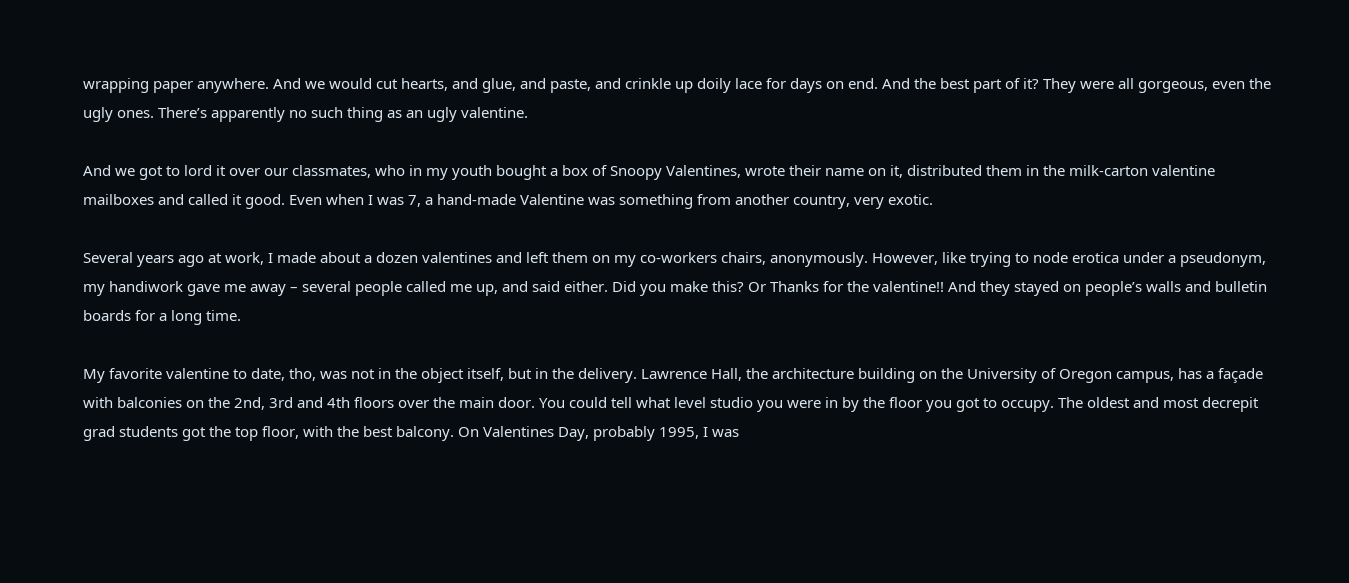wrapping paper anywhere. And we would cut hearts, and glue, and paste, and crinkle up doily lace for days on end. And the best part of it? They were all gorgeous, even the ugly ones. There’s apparently no such thing as an ugly valentine.

And we got to lord it over our classmates, who in my youth bought a box of Snoopy Valentines, wrote their name on it, distributed them in the milk-carton valentine mailboxes and called it good. Even when I was 7, a hand-made Valentine was something from another country, very exotic.

Several years ago at work, I made about a dozen valentines and left them on my co-workers chairs, anonymously. However, like trying to node erotica under a pseudonym, my handiwork gave me away – several people called me up, and said either. Did you make this? Or Thanks for the valentine!! And they stayed on people’s walls and bulletin boards for a long time.

My favorite valentine to date, tho, was not in the object itself, but in the delivery. Lawrence Hall, the architecture building on the University of Oregon campus, has a façade with balconies on the 2nd, 3rd and 4th floors over the main door. You could tell what level studio you were in by the floor you got to occupy. The oldest and most decrepit grad students got the top floor, with the best balcony. On Valentines Day, probably 1995, I was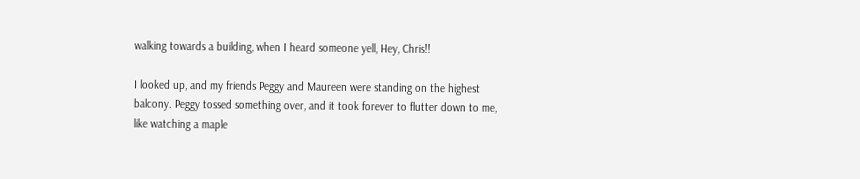walking towards a building, when I heard someone yell, Hey, Chris!!

I looked up, and my friends Peggy and Maureen were standing on the highest balcony. Peggy tossed something over, and it took forever to flutter down to me, like watching a maple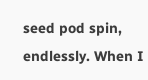seed pod spin, endlessly. When I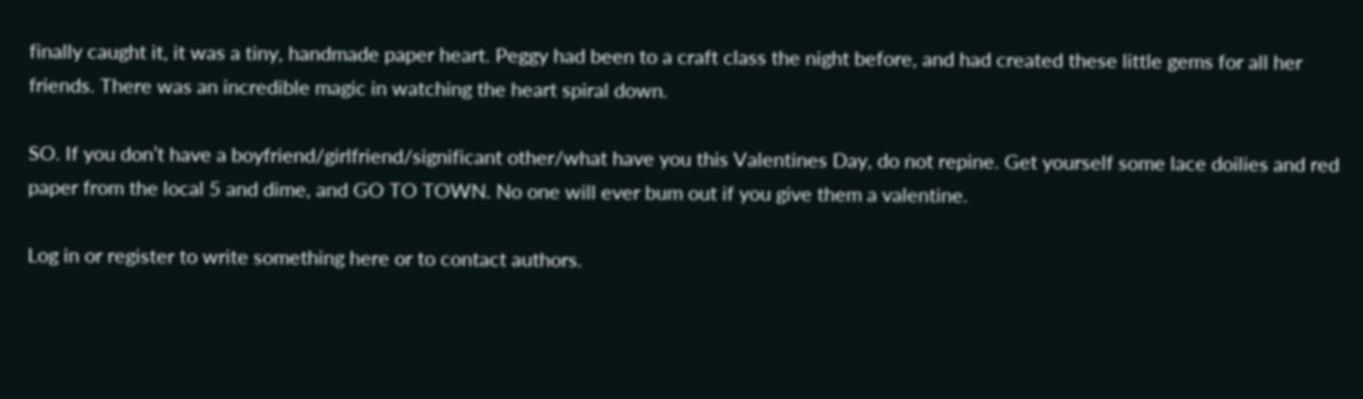finally caught it, it was a tiny, handmade paper heart. Peggy had been to a craft class the night before, and had created these little gems for all her friends. There was an incredible magic in watching the heart spiral down.

SO. If you don’t have a boyfriend/girlfriend/significant other/what have you this Valentines Day, do not repine. Get yourself some lace doilies and red paper from the local 5 and dime, and GO TO TOWN. No one will ever bum out if you give them a valentine.

Log in or register to write something here or to contact authors.